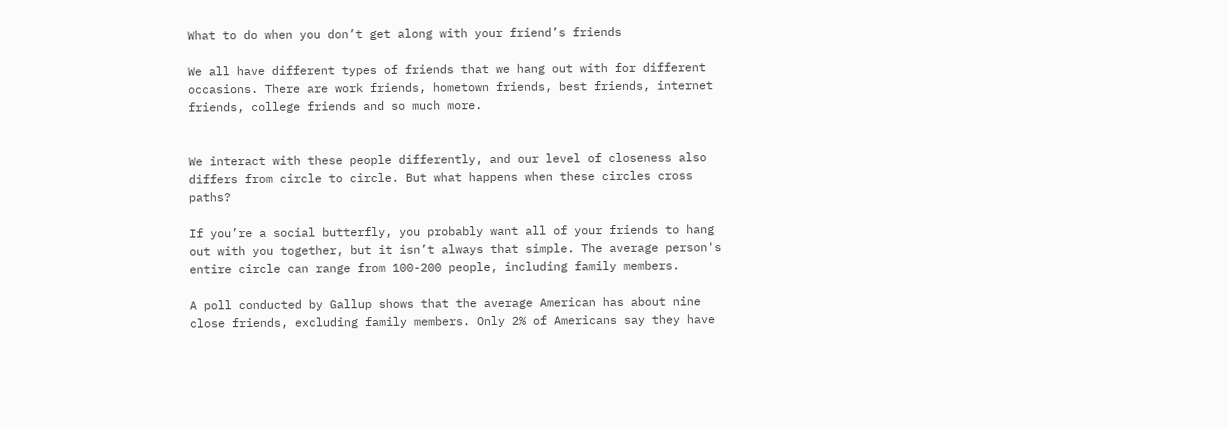What to do when you don’t get along with your friend’s friends

We all have different types of friends that we hang out with for different occasions. There are work friends, hometown friends, best friends, internet friends, college friends and so much more.


We interact with these people differently, and our level of closeness also differs from circle to circle. But what happens when these circles cross paths?

If you’re a social butterfly, you probably want all of your friends to hang out with you together, but it isn’t always that simple. The average person's entire circle can range from 100-200 people, including family members.

A poll conducted by Gallup shows that the average American has about nine close friends, excluding family members. Only 2% of Americans say they have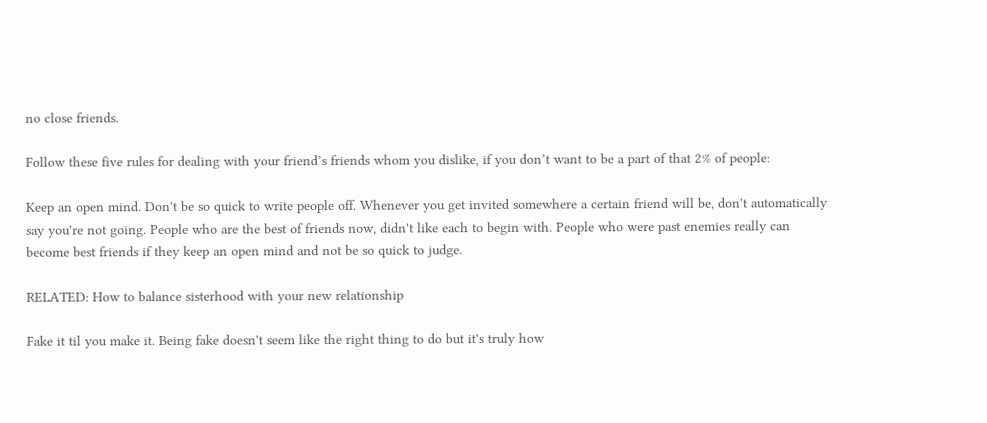no close friends.

Follow these five rules for dealing with your friend’s friends whom you dislike, if you don’t want to be a part of that 2% of people:

Keep an open mind. Don't be so quick to write people off. Whenever you get invited somewhere a certain friend will be, don't automatically say you're not going. People who are the best of friends now, didn't like each to begin with. People who were past enemies really can become best friends if they keep an open mind and not be so quick to judge.

RELATED: How to balance sisterhood with your new relationship

Fake it til you make it. Being fake doesn't seem like the right thing to do but it's truly how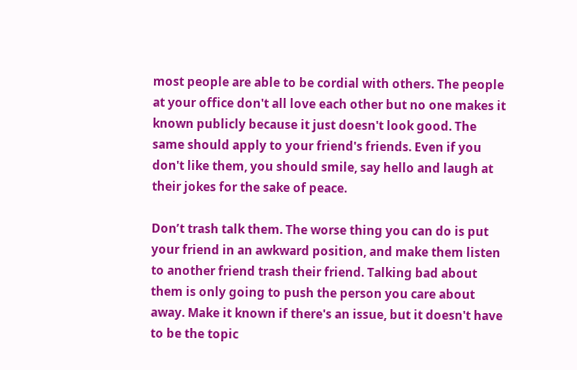most people are able to be cordial with others. The people at your office don't all love each other but no one makes it known publicly because it just doesn't look good. The same should apply to your friend's friends. Even if you don't like them, you should smile, say hello and laugh at their jokes for the sake of peace.

Don’t trash talk them. The worse thing you can do is put your friend in an awkward position, and make them listen to another friend trash their friend. Talking bad about them is only going to push the person you care about away. Make it known if there's an issue, but it doesn't have to be the topic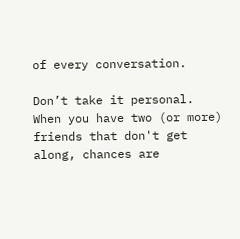of every conversation.

Don’t take it personal. When you have two (or more) friends that don't get along, chances are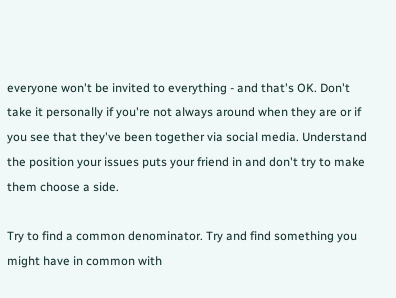everyone won't be invited to everything - and that's OK. Don't take it personally if you're not always around when they are or if you see that they've been together via social media. Understand the position your issues puts your friend in and don't try to make them choose a side.

Try to find a common denominator. Try and find something you might have in common with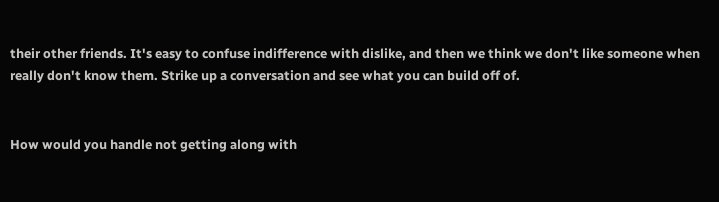their other friends. It's easy to confuse indifference with dislike, and then we think we don't like someone when really don't know them. Strike up a conversation and see what you can build off of.


How would you handle not getting along with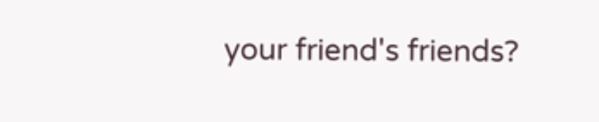your friend's friends?